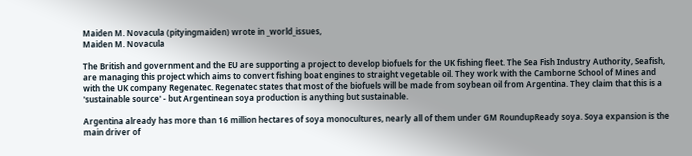Maiden M. Novacula (pityingmaiden) wrote in _world_issues,
Maiden M. Novacula

The British and government and the EU are supporting a project to develop biofuels for the UK fishing fleet. The Sea Fish Industry Authority, Seafish, are managing this project which aims to convert fishing boat engines to straight vegetable oil. They work with the Camborne School of Mines and with the UK company Regenatec. Regenatec states that most of the biofuels will be made from soybean oil from Argentina. They claim that this is a 'sustainable source' - but Argentinean soya production is anything but sustainable.

Argentina already has more than 16 million hectares of soya monocultures, nearly all of them under GM RoundupReady soya. Soya expansion is the main driver of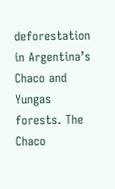deforestation in Argentina’s Chaco and Yungas forests. The Chaco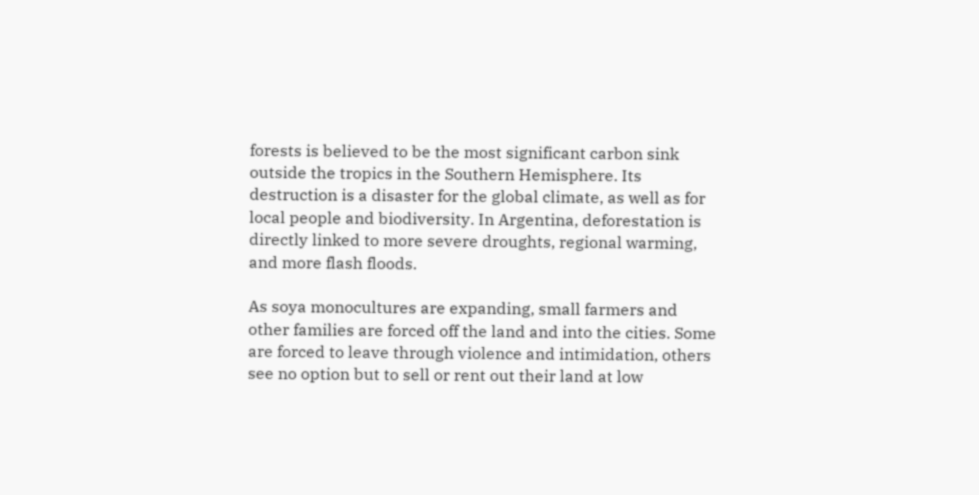forests is believed to be the most significant carbon sink outside the tropics in the Southern Hemisphere. Its destruction is a disaster for the global climate, as well as for local people and biodiversity. In Argentina, deforestation is directly linked to more severe droughts, regional warming, and more flash floods.

As soya monocultures are expanding, small farmers and other families are forced off the land and into the cities. Some are forced to leave through violence and intimidation, others see no option but to sell or rent out their land at low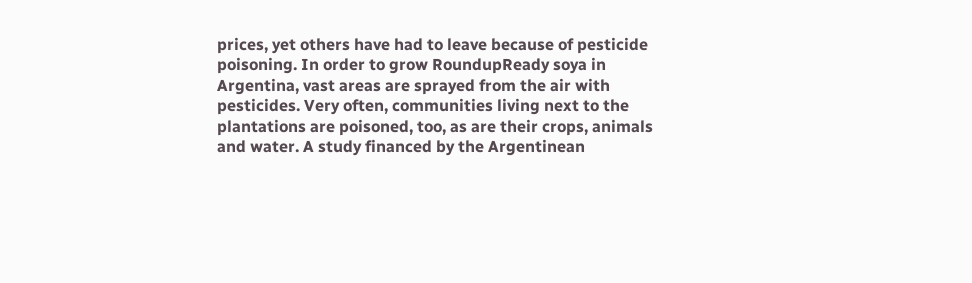prices, yet others have had to leave because of pesticide poisoning. In order to grow RoundupReady soya in Argentina, vast areas are sprayed from the air with pesticides. Very often, communities living next to the plantations are poisoned, too, as are their crops, animals and water. A study financed by the Argentinean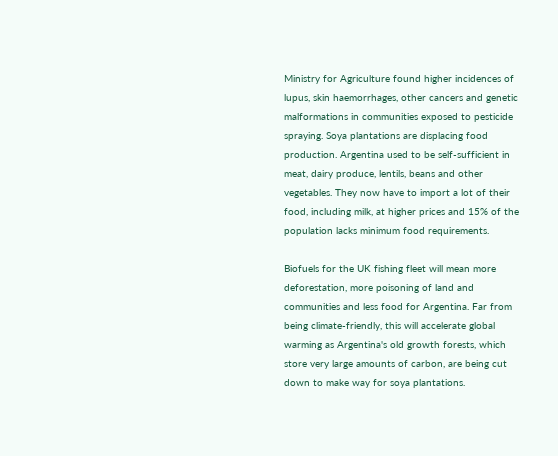Ministry for Agriculture found higher incidences of lupus, skin haemorrhages, other cancers and genetic malformations in communities exposed to pesticide spraying. Soya plantations are displacing food production. Argentina used to be self-sufficient in meat, dairy produce, lentils, beans and other vegetables. They now have to import a lot of their food, including milk, at higher prices and 15% of the population lacks minimum food requirements.

Biofuels for the UK fishing fleet will mean more deforestation, more poisoning of land and communities and less food for Argentina. Far from being climate-friendly, this will accelerate global warming as Argentina's old growth forests, which store very large amounts of carbon, are being cut down to make way for soya plantations.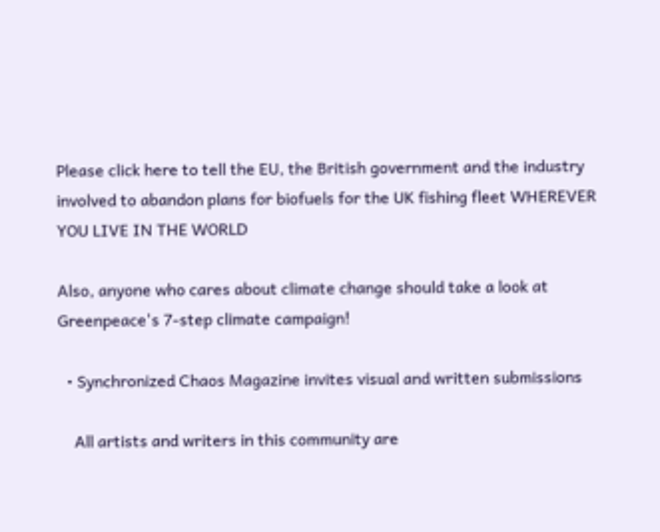Please click here to tell the EU, the British government and the industry involved to abandon plans for biofuels for the UK fishing fleet WHEREVER YOU LIVE IN THE WORLD

Also, anyone who cares about climate change should take a look at Greenpeace's 7-step climate campaign!

  • Synchronized Chaos Magazine invites visual and written submissions

    All artists and writers in this community are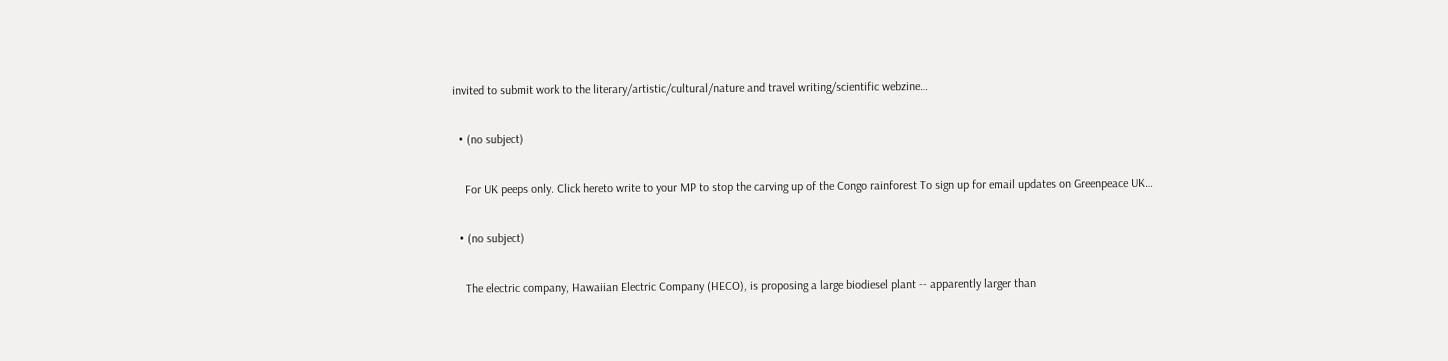invited to submit work to the literary/artistic/cultural/nature and travel writing/scientific webzine…

  • (no subject)

    For UK peeps only. Click hereto write to your MP to stop the carving up of the Congo rainforest To sign up for email updates on Greenpeace UK…

  • (no subject)

    The electric company, Hawaiian Electric Company (HECO), is proposing a large biodiesel plant -- apparently larger than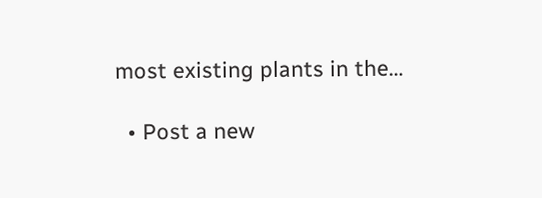most existing plants in the…

  • Post a new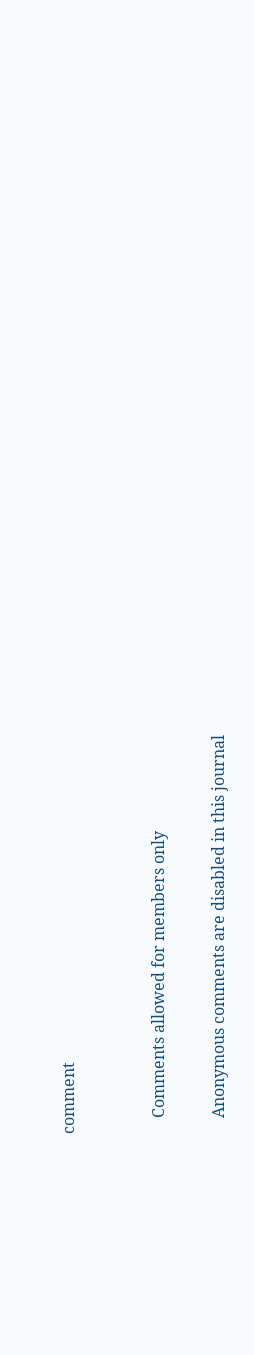comment


    Comments allowed for members only

    Anonymous comments are disabled in this journal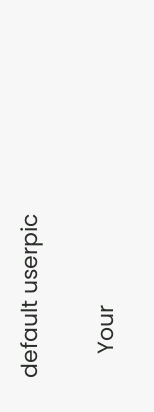default userpic

    Your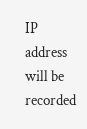IP address will be recorded